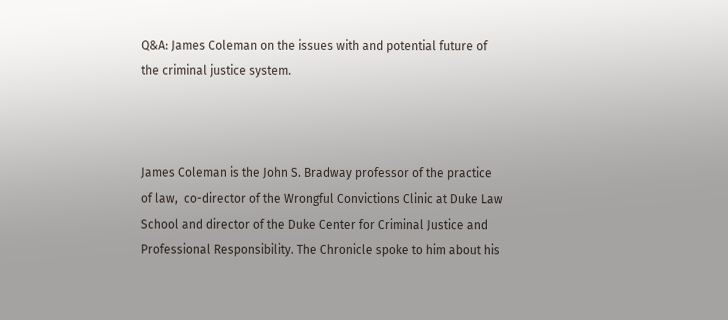Q&A: James Coleman on the issues with and potential future of the criminal justice system.



James Coleman is the John S. Bradway professor of the practice of law,  co-director of the Wrongful Convictions Clinic at Duke Law School and director of the Duke Center for Criminal Justice and Professional Responsibility. The Chronicle spoke to him about his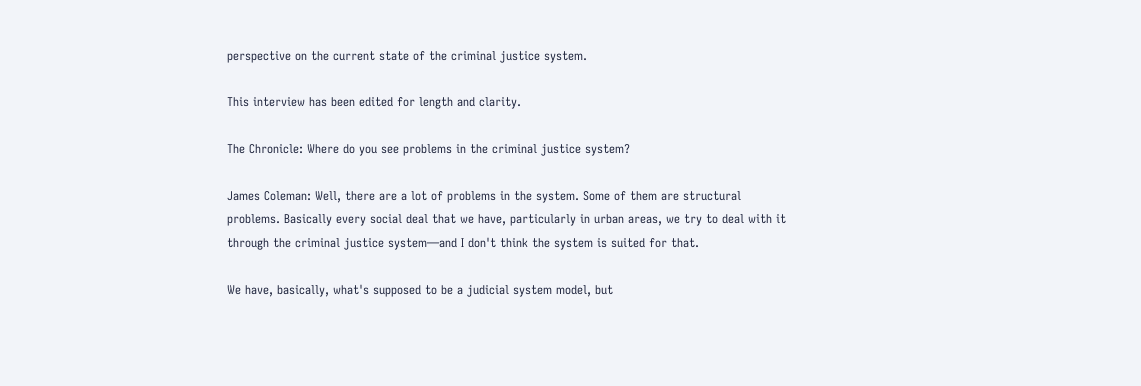perspective on the current state of the criminal justice system.

This interview has been edited for length and clarity.

The Chronicle: Where do you see problems in the criminal justice system?

James Coleman: Well, there are a lot of problems in the system. Some of them are structural problems. Basically every social deal that we have, particularly in urban areas, we try to deal with it through the criminal justice system—and I don't think the system is suited for that.

We have, basically, what's supposed to be a judicial system model, but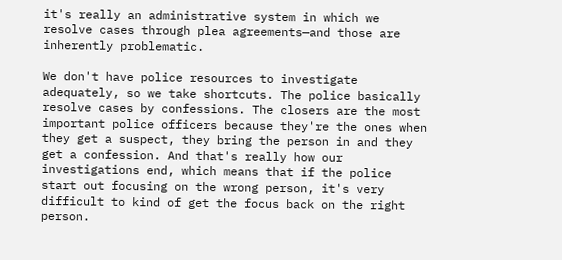it's really an administrative system in which we resolve cases through plea agreements—and those are inherently problematic.

We don't have police resources to investigate adequately, so we take shortcuts. The police basically resolve cases by confessions. The closers are the most important police officers because they're the ones when they get a suspect, they bring the person in and they get a confession. And that's really how our investigations end, which means that if the police start out focusing on the wrong person, it's very difficult to kind of get the focus back on the right person.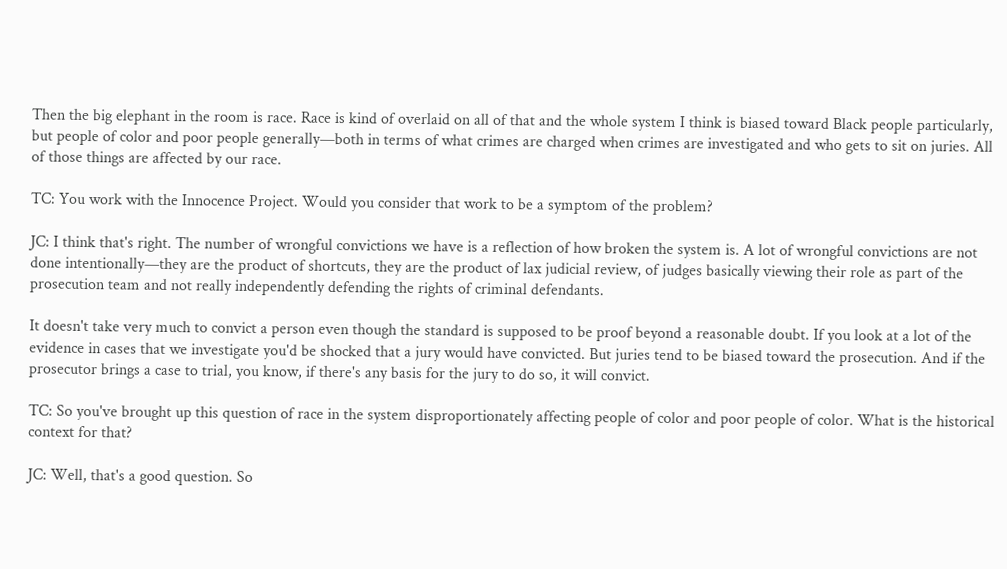Then the big elephant in the room is race. Race is kind of overlaid on all of that and the whole system I think is biased toward Black people particularly, but people of color and poor people generally—both in terms of what crimes are charged when crimes are investigated and who gets to sit on juries. All of those things are affected by our race.

TC: You work with the Innocence Project. Would you consider that work to be a symptom of the problem?

JC: I think that's right. The number of wrongful convictions we have is a reflection of how broken the system is. A lot of wrongful convictions are not done intentionally—they are the product of shortcuts, they are the product of lax judicial review, of judges basically viewing their role as part of the prosecution team and not really independently defending the rights of criminal defendants.

It doesn't take very much to convict a person even though the standard is supposed to be proof beyond a reasonable doubt. If you look at a lot of the evidence in cases that we investigate you'd be shocked that a jury would have convicted. But juries tend to be biased toward the prosecution. And if the prosecutor brings a case to trial, you know, if there's any basis for the jury to do so, it will convict.

TC: So you've brought up this question of race in the system disproportionately affecting people of color and poor people of color. What is the historical context for that?

JC: Well, that's a good question. So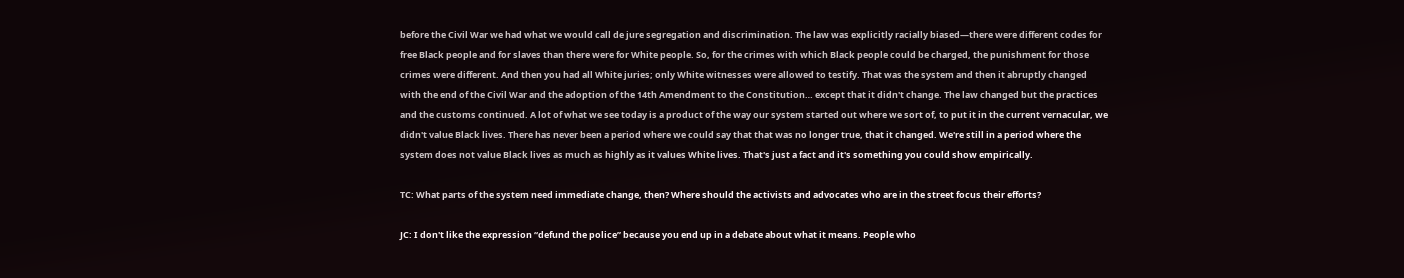before the Civil War we had what we would call de jure segregation and discrimination. The law was explicitly racially biased—there were different codes for free Black people and for slaves than there were for White people. So, for the crimes with which Black people could be charged, the punishment for those crimes were different. And then you had all White juries; only White witnesses were allowed to testify. That was the system and then it abruptly changed with the end of the Civil War and the adoption of the 14th Amendment to the Constitution… except that it didn't change. The law changed but the practices and the customs continued. A lot of what we see today is a product of the way our system started out where we sort of, to put it in the current vernacular, we didn't value Black lives. There has never been a period where we could say that that was no longer true, that it changed. We're still in a period where the system does not value Black lives as much as highly as it values White lives. That's just a fact and it's something you could show empirically.

TC: What parts of the system need immediate change, then? Where should the activists and advocates who are in the street focus their efforts?

JC: I don't like the expression “defund the police” because you end up in a debate about what it means. People who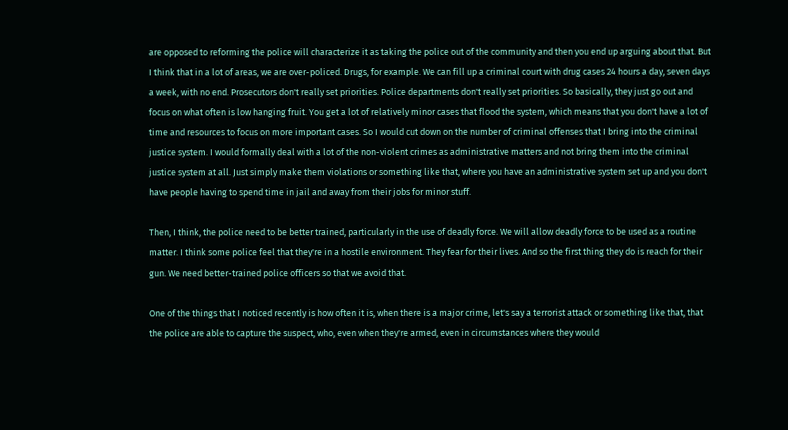are opposed to reforming the police will characterize it as taking the police out of the community and then you end up arguing about that. But I think that in a lot of areas, we are over-policed. Drugs, for example. We can fill up a criminal court with drug cases 24 hours a day, seven days a week, with no end. Prosecutors don't really set priorities. Police departments don't really set priorities. So basically, they just go out and focus on what often is low hanging fruit. You get a lot of relatively minor cases that flood the system, which means that you don't have a lot of time and resources to focus on more important cases. So I would cut down on the number of criminal offenses that I bring into the criminal justice system. I would formally deal with a lot of the non-violent crimes as administrative matters and not bring them into the criminal justice system at all. Just simply make them violations or something like that, where you have an administrative system set up and you don't have people having to spend time in jail and away from their jobs for minor stuff.

Then, I think, the police need to be better trained, particularly in the use of deadly force. We will allow deadly force to be used as a routine matter. I think some police feel that they're in a hostile environment. They fear for their lives. And so the first thing they do is reach for their gun. We need better-trained police officers so that we avoid that.

One of the things that I noticed recently is how often it is, when there is a major crime, let's say a terrorist attack or something like that, that the police are able to capture the suspect, who, even when they're armed, even in circumstances where they would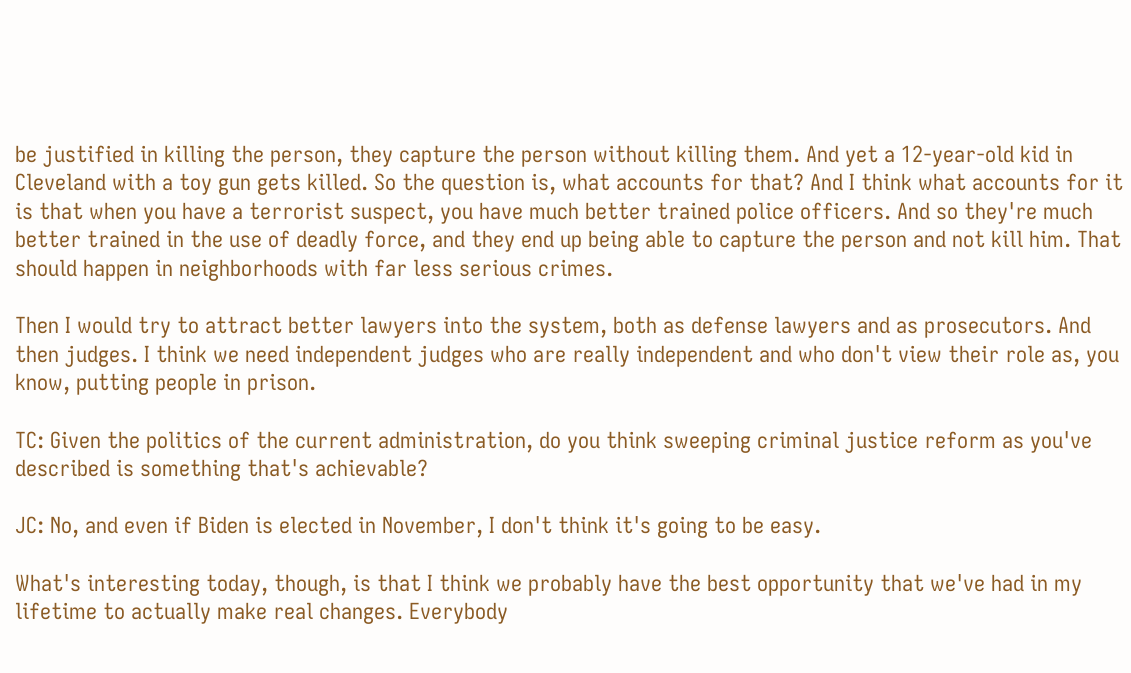be justified in killing the person, they capture the person without killing them. And yet a 12-year-old kid in Cleveland with a toy gun gets killed. So the question is, what accounts for that? And I think what accounts for it is that when you have a terrorist suspect, you have much better trained police officers. And so they're much better trained in the use of deadly force, and they end up being able to capture the person and not kill him. That should happen in neighborhoods with far less serious crimes.

Then I would try to attract better lawyers into the system, both as defense lawyers and as prosecutors. And then judges. I think we need independent judges who are really independent and who don't view their role as, you know, putting people in prison.

TC: Given the politics of the current administration, do you think sweeping criminal justice reform as you've described is something that's achievable?

JC: No, and even if Biden is elected in November, I don't think it's going to be easy.

What's interesting today, though, is that I think we probably have the best opportunity that we've had in my lifetime to actually make real changes. Everybody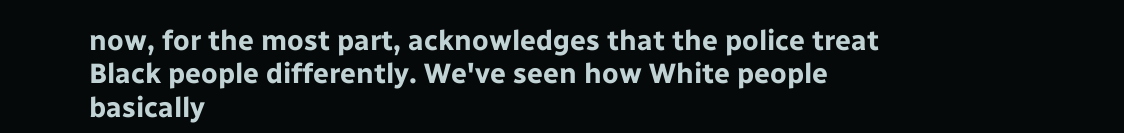now, for the most part, acknowledges that the police treat Black people differently. We've seen how White people basically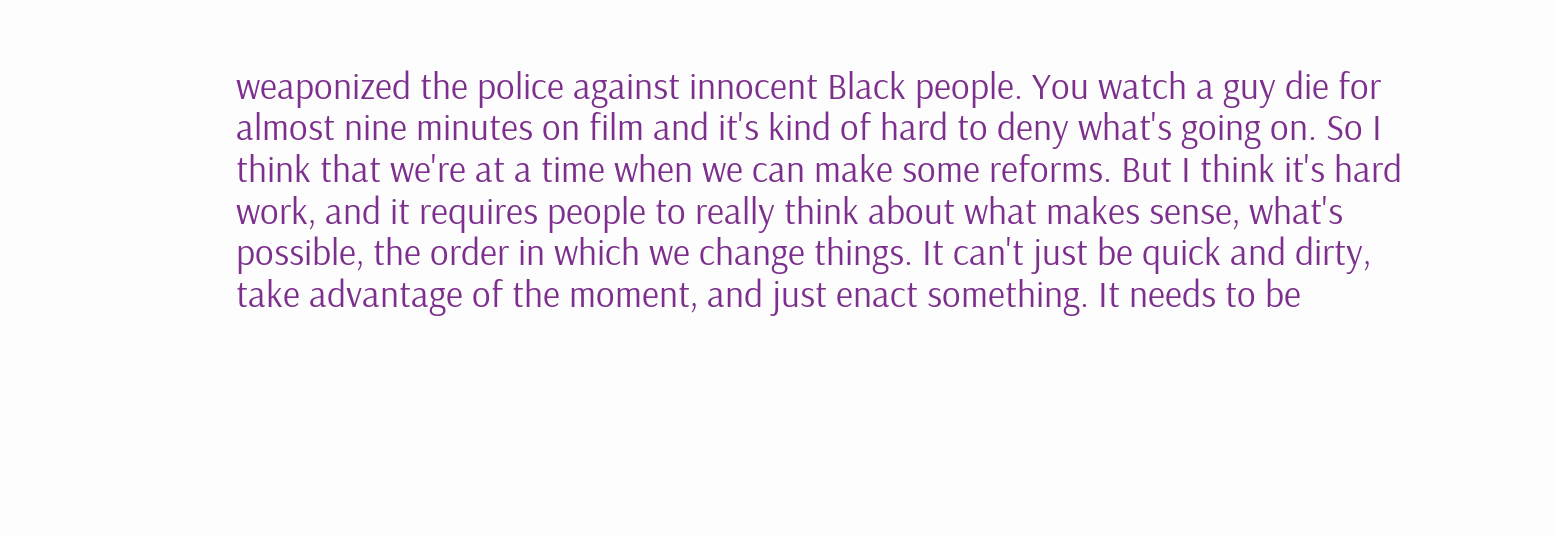weaponized the police against innocent Black people. You watch a guy die for almost nine minutes on film and it's kind of hard to deny what's going on. So I think that we're at a time when we can make some reforms. But I think it's hard work, and it requires people to really think about what makes sense, what's possible, the order in which we change things. It can't just be quick and dirty, take advantage of the moment, and just enact something. It needs to be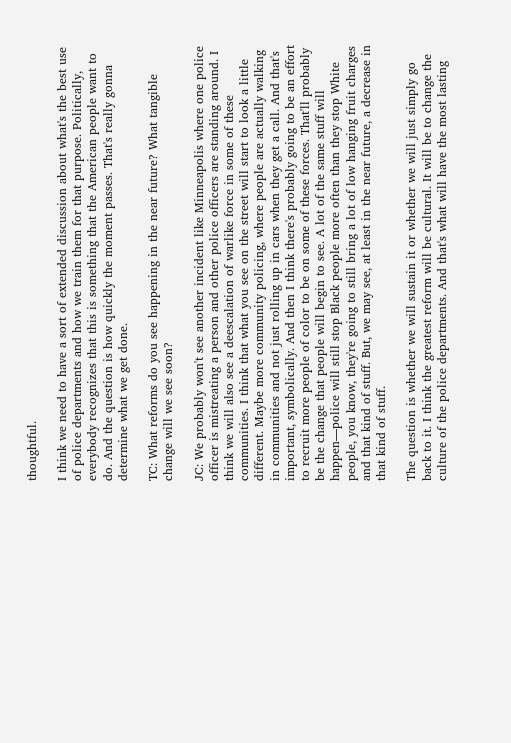thoughtful.

I think we need to have a sort of extended discussion about what's the best use of police departments and how we train them for that purpose. Politically, everybody recognizes that this is something that the American people want to do. And the question is how quickly the moment passes. That's really gonna determine what we get done.

TC: What reforms do you see happening in the near future? What tangible change will we see soon?

JC: We probably won't see another incident like Minneapolis where one police officer is mistreating a person and other police officers are standing around. I think we will also see a deescalation of warlike force in some of these communities. I think that what you see on the street will start to look a little different. Maybe more community policing, where people are actually walking in communities and not just rolling up in cars when they get a call. And that's important, symbolically. And then I think there's probably going to be an effort to recruit more people of color to be on some of these forces. That'll probably be the change that people will begin to see. A lot of the same stuff will happen—police will still stop Black people more often than they stop White people, you know, they're going to still bring a lot of low hanging fruit charges and that kind of stuff. But, we may see, at least in the near future, a decrease in that kind of stuff.

The question is whether we will sustain it or whether we will just simply go back to it. I think the greatest reform will be cultural. It will be to change the culture of the police departments. And that's what will have the most lasting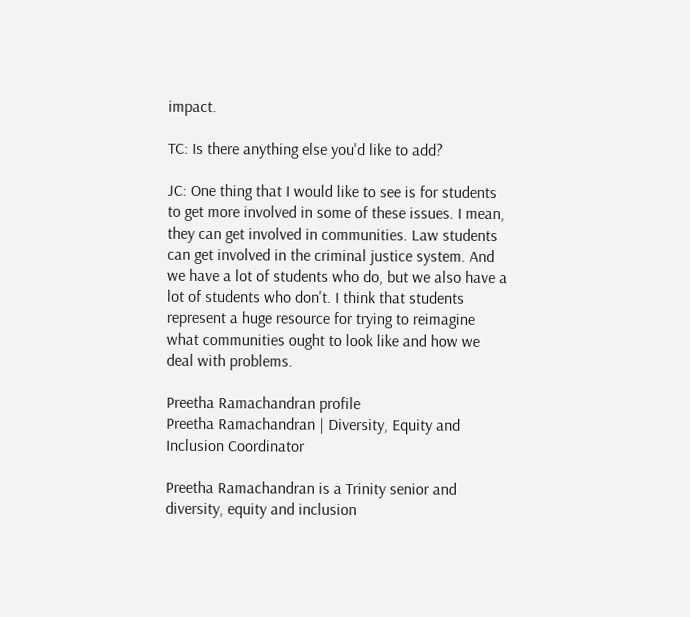impact.

TC: Is there anything else you'd like to add?

JC: One thing that I would like to see is for students to get more involved in some of these issues. I mean, they can get involved in communities. Law students can get involved in the criminal justice system. And we have a lot of students who do, but we also have a lot of students who don't. I think that students represent a huge resource for trying to reimagine what communities ought to look like and how we deal with problems.

Preetha Ramachandran profile
Preetha Ramachandran | Diversity, Equity and Inclusion Coordinator

Preetha Ramachandran is a Trinity senior and diversity, equity and inclusion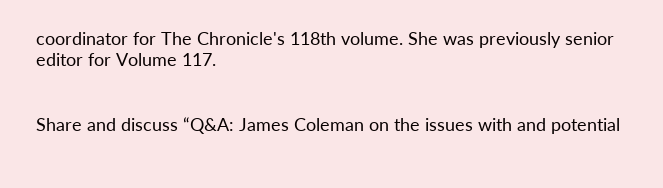coordinator for The Chronicle's 118th volume. She was previously senior editor for Volume 117.


Share and discuss “Q&A: James Coleman on the issues with and potential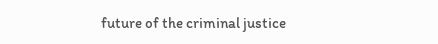future of the criminal justice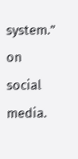system.” on social media.